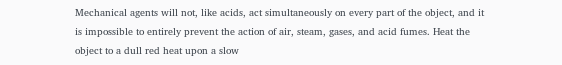Mechanical agents will not, like acids, act simultaneously on every part of the object, and it is impossible to entirely prevent the action of air, steam, gases, and acid fumes. Heat the object to a dull red heat upon a slow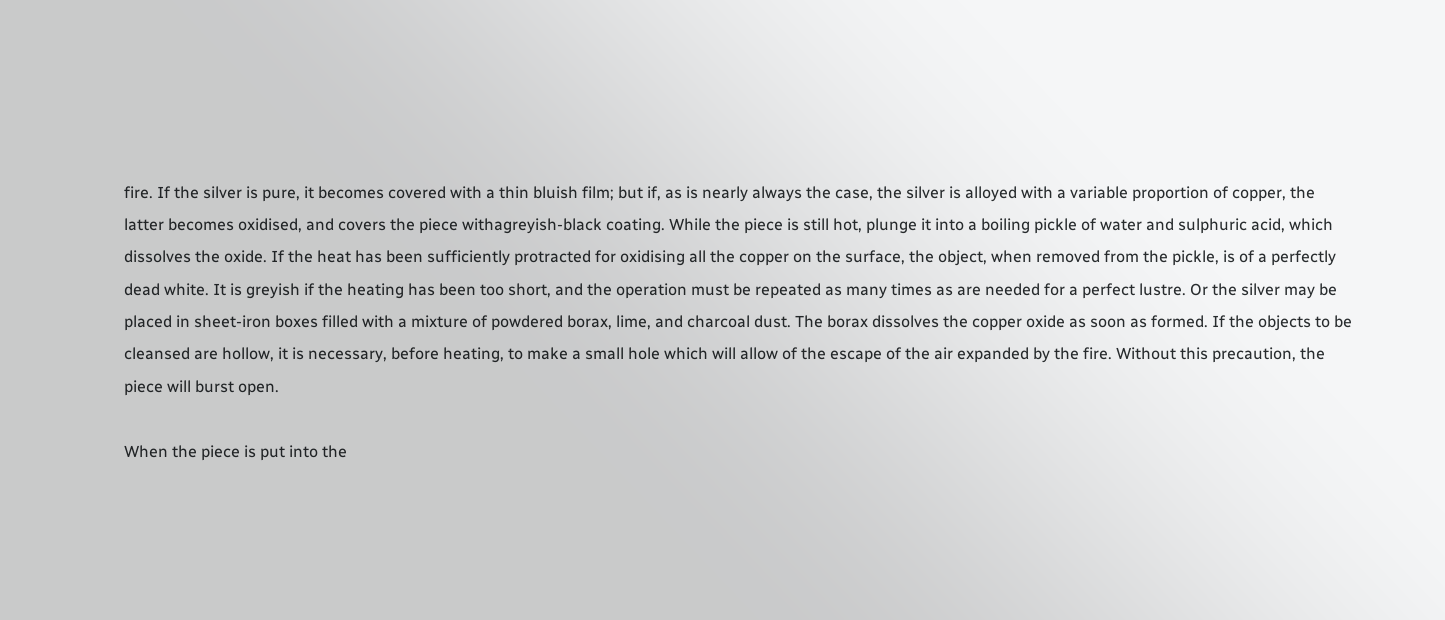fire. If the silver is pure, it becomes covered with a thin bluish film; but if, as is nearly always the case, the silver is alloyed with a variable proportion of copper, the latter becomes oxidised, and covers the piece withagreyish-black coating. While the piece is still hot, plunge it into a boiling pickle of water and sulphuric acid, which dissolves the oxide. If the heat has been sufficiently protracted for oxidising all the copper on the surface, the object, when removed from the pickle, is of a perfectly dead white. It is greyish if the heating has been too short, and the operation must be repeated as many times as are needed for a perfect lustre. Or the silver may be placed in sheet-iron boxes filled with a mixture of powdered borax, lime, and charcoal dust. The borax dissolves the copper oxide as soon as formed. If the objects to be cleansed are hollow, it is necessary, before heating, to make a small hole which will allow of the escape of the air expanded by the fire. Without this precaution, the piece will burst open.

When the piece is put into the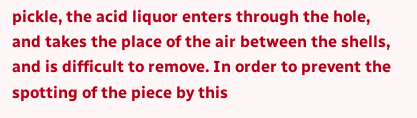pickle, the acid liquor enters through the hole, and takes the place of the air between the shells, and is difficult to remove. In order to prevent the spotting of the piece by this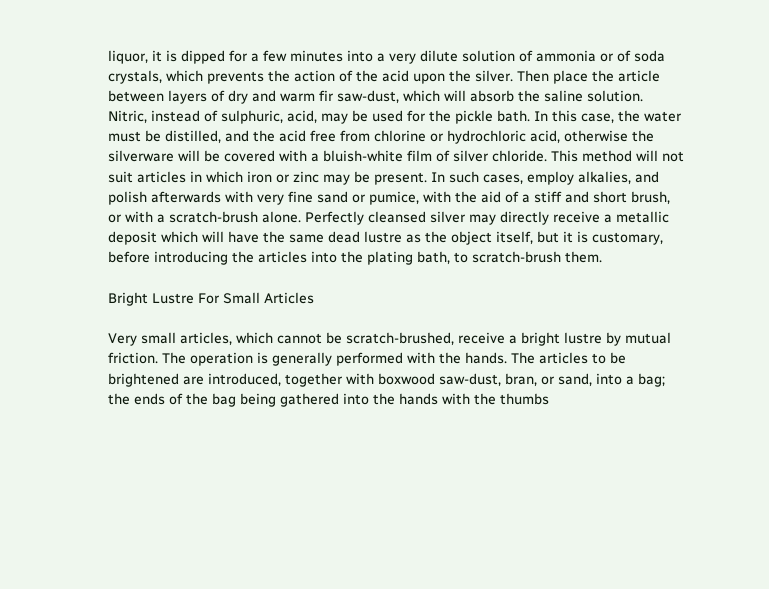liquor, it is dipped for a few minutes into a very dilute solution of ammonia or of soda crystals, which prevents the action of the acid upon the silver. Then place the article between layers of dry and warm fir saw-dust, which will absorb the saline solution. Nitric, instead of sulphuric, acid, may be used for the pickle bath. In this case, the water must be distilled, and the acid free from chlorine or hydrochloric acid, otherwise the silverware will be covered with a bluish-white film of silver chloride. This method will not suit articles in which iron or zinc may be present. In such cases, employ alkalies, and polish afterwards with very fine sand or pumice, with the aid of a stiff and short brush, or with a scratch-brush alone. Perfectly cleansed silver may directly receive a metallic deposit which will have the same dead lustre as the object itself, but it is customary, before introducing the articles into the plating bath, to scratch-brush them.

Bright Lustre For Small Articles

Very small articles, which cannot be scratch-brushed, receive a bright lustre by mutual friction. The operation is generally performed with the hands. The articles to be brightened are introduced, together with boxwood saw-dust, bran, or sand, into a bag; the ends of the bag being gathered into the hands with the thumbs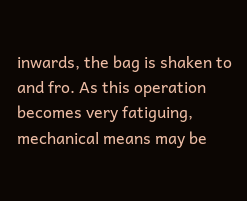inwards, the bag is shaken to and fro. As this operation becomes very fatiguing, mechanical means may be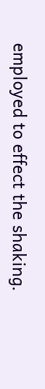employed to effect the shaking.